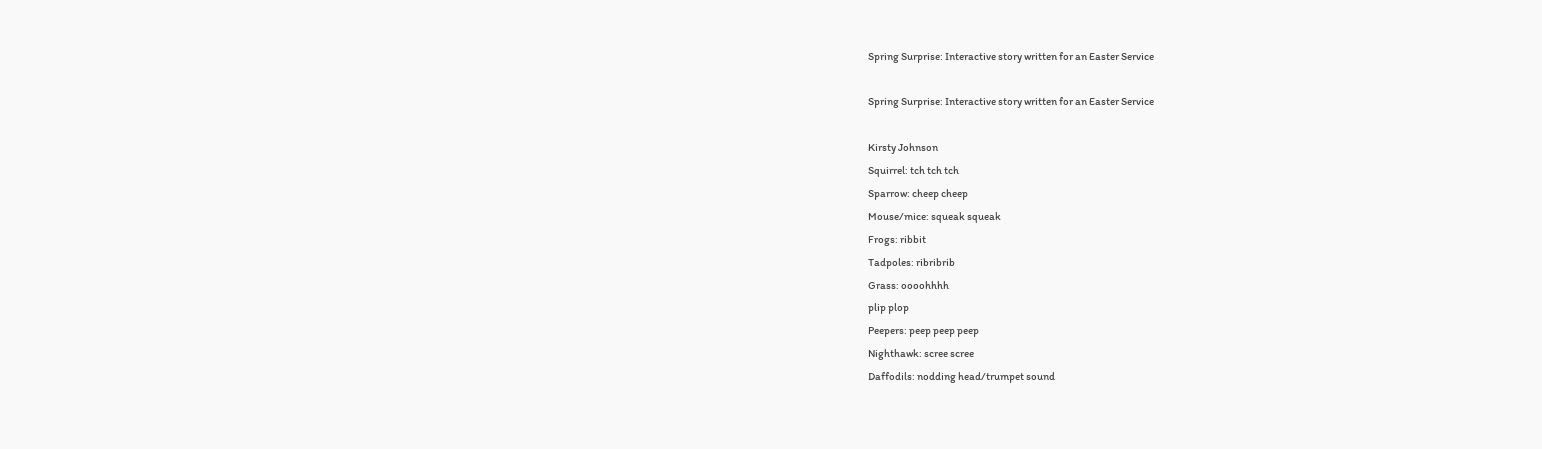Spring Surprise: Interactive story written for an Easter Service

Spring Surprise: Interactive story written for an Easter Service

Kirsty Johnson
Squirrel: tch tch tch
Sparrow: cheep cheep
Mouse/mice: squeak squeak
Frogs: ribbit
Tadpoles: ribribrib
Grass: oooohhhh
plip plop
Peepers: peep peep peep
Nighthawk: scree scree
Daffodils: nodding head/trumpet sound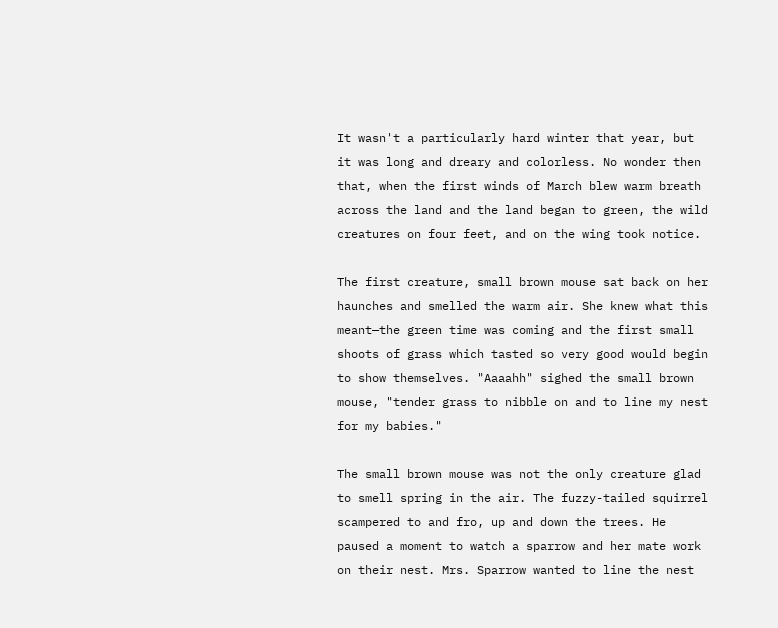It wasn't a particularly hard winter that year, but it was long and dreary and colorless. No wonder then that, when the first winds of March blew warm breath across the land and the land began to green, the wild creatures on four feet, and on the wing took notice.

The first creature, small brown mouse sat back on her haunches and smelled the warm air. She knew what this meant—the green time was coming and the first small shoots of grass which tasted so very good would begin to show themselves. "Aaaahh" sighed the small brown mouse, "tender grass to nibble on and to line my nest for my babies."

The small brown mouse was not the only creature glad to smell spring in the air. The fuzzy-tailed squirrel scampered to and fro, up and down the trees. He paused a moment to watch a sparrow and her mate work on their nest. Mrs. Sparrow wanted to line the nest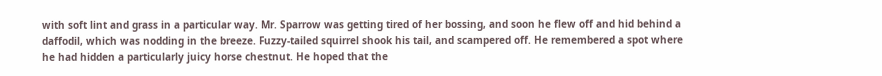with soft lint and grass in a particular way. Mr. Sparrow was getting tired of her bossing, and soon he flew off and hid behind a daffodil, which was nodding in the breeze. Fuzzy-tailed squirrel shook his tail, and scampered off. He remembered a spot where he had hidden a particularly juicy horse chestnut. He hoped that the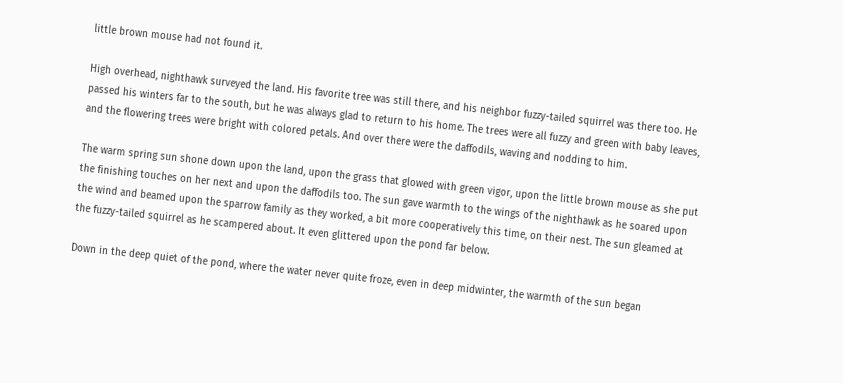little brown mouse had not found it.

High overhead, nighthawk surveyed the land. His favorite tree was still there, and his neighbor fuzzy-tailed squirrel was there too. He passed his winters far to the south, but he was always glad to return to his home. The trees were all fuzzy and green with baby leaves, and the flowering trees were bright with colored petals. And over there were the daffodils, waving and nodding to him.

The warm spring sun shone down upon the land, upon the grass that glowed with green vigor, upon the little brown mouse as she put the finishing touches on her next and upon the daffodils too. The sun gave warmth to the wings of the nighthawk as he soared upon the wind and beamed upon the sparrow family as they worked, a bit more cooperatively this time, on their nest. The sun gleamed at the fuzzy-tailed squirrel as he scampered about. It even glittered upon the pond far below.

Down in the deep quiet of the pond, where the water never quite froze, even in deep midwinter, the warmth of the sun began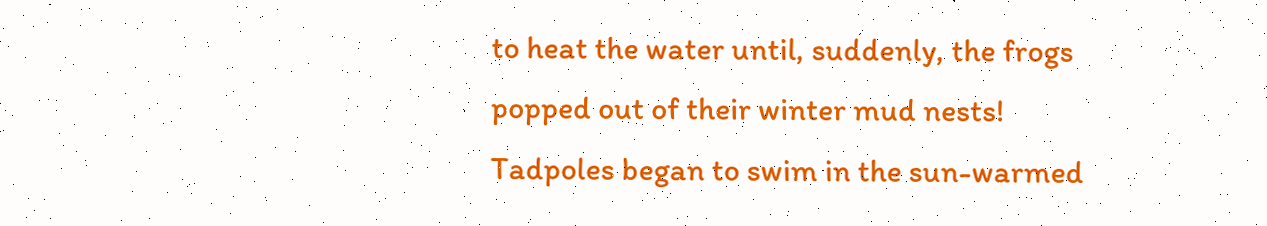to heat the water until, suddenly, the frogs popped out of their winter mud nests! Tadpoles began to swim in the sun-warmed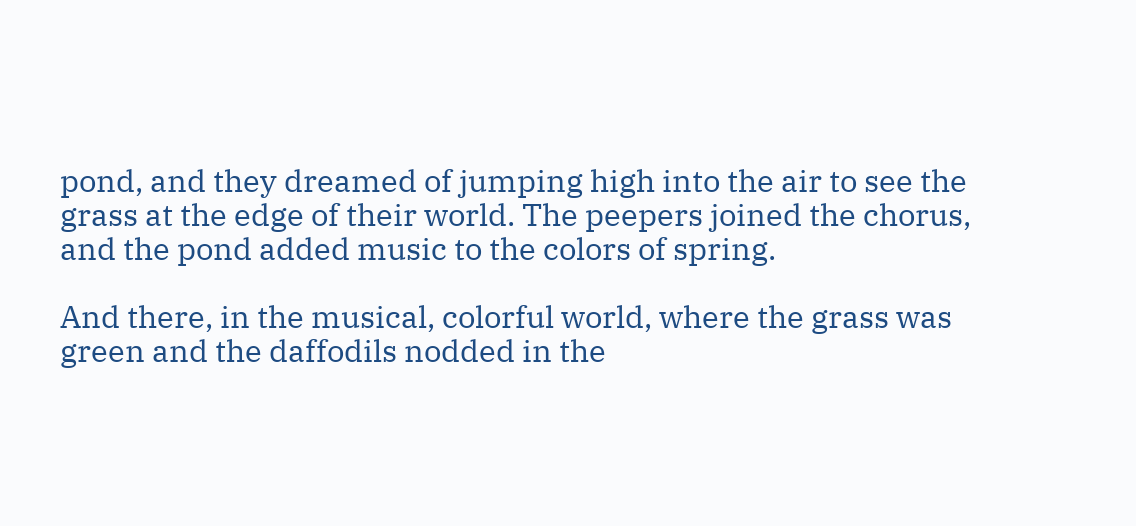pond, and they dreamed of jumping high into the air to see the grass at the edge of their world. The peepers joined the chorus, and the pond added music to the colors of spring.

And there, in the musical, colorful world, where the grass was green and the daffodils nodded in the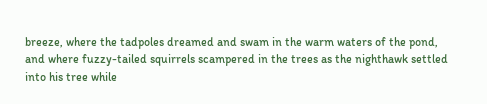breeze, where the tadpoles dreamed and swam in the warm waters of the pond, and where fuzzy-tailed squirrels scampered in the trees as the nighthawk settled into his tree while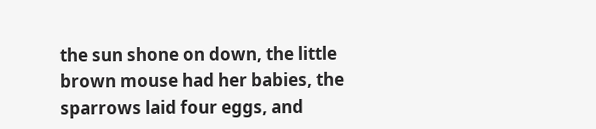the sun shone on down, the little brown mouse had her babies, the sparrows laid four eggs, and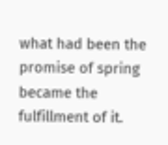what had been the promise of spring became the fulfillment of it.